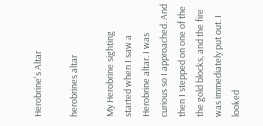Herobrine's Altar

herobrines altar

My Herobrine sighting started when I saw a Herobrine altar. I was curious so I approached. And then I stepped on one of the the gold blocks, and the fire was immediately put out. I looked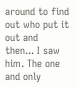around to find out who put it out and then... I saw him. The one and only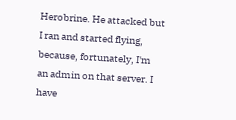Herobrine. He attacked but I ran and started flying, because, fortunately, I'm an admin on that server. I have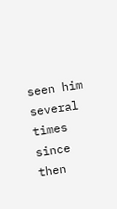seen him several times since then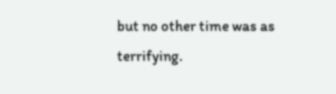but no other time was as terrifying.